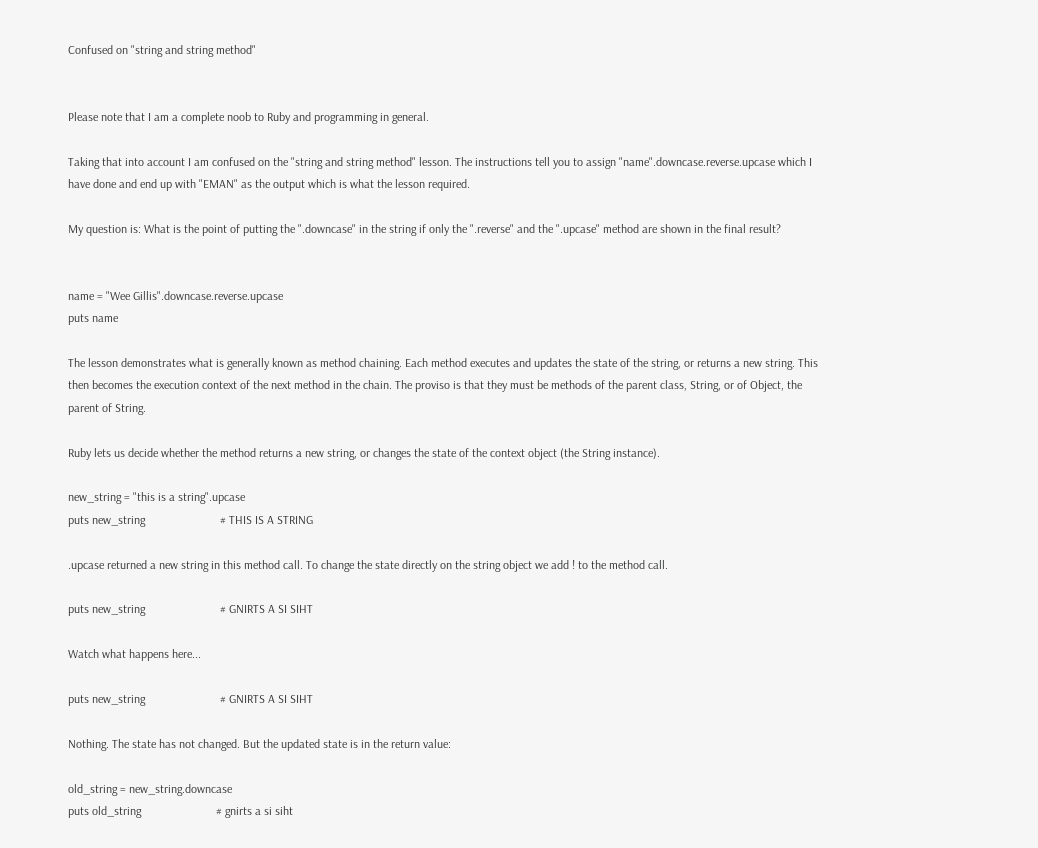Confused on "string and string method"


Please note that I am a complete noob to Ruby and programming in general.

Taking that into account I am confused on the "string and string method" lesson. The instructions tell you to assign "name".downcase.reverse.upcase which I have done and end up with "EMAN" as the output which is what the lesson required.

My question is: What is the point of putting the ".downcase" in the string if only the ".reverse" and the ".upcase" method are shown in the final result?


name = "Wee Gillis".downcase.reverse.upcase
puts name

The lesson demonstrates what is generally known as method chaining. Each method executes and updates the state of the string, or returns a new string. This then becomes the execution context of the next method in the chain. The proviso is that they must be methods of the parent class, String, or of Object, the parent of String.

Ruby lets us decide whether the method returns a new string, or changes the state of the context object (the String instance).

new_string = "this is a string".upcase
puts new_string                         # THIS IS A STRING

.upcase returned a new string in this method call. To change the state directly on the string object we add ! to the method call.

puts new_string                         # GNIRTS A SI SIHT

Watch what happens here...

puts new_string                         # GNIRTS A SI SIHT

Nothing. The state has not changed. But the updated state is in the return value:

old_string = new_string.downcase
puts old_string                         # gnirts a si siht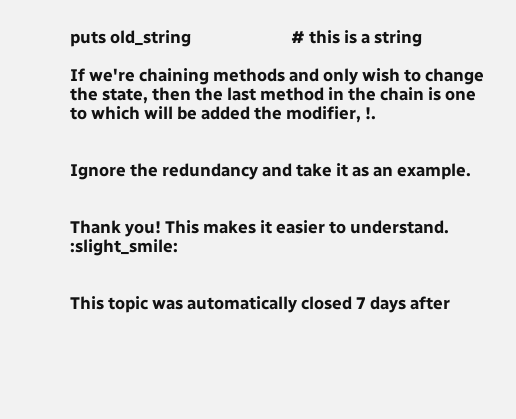puts old_string                         # this is a string

If we're chaining methods and only wish to change the state, then the last method in the chain is one to which will be added the modifier, !.


Ignore the redundancy and take it as an example.


Thank you! This makes it easier to understand. :slight_smile:


This topic was automatically closed 7 days after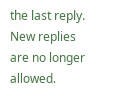the last reply. New replies are no longer allowed.